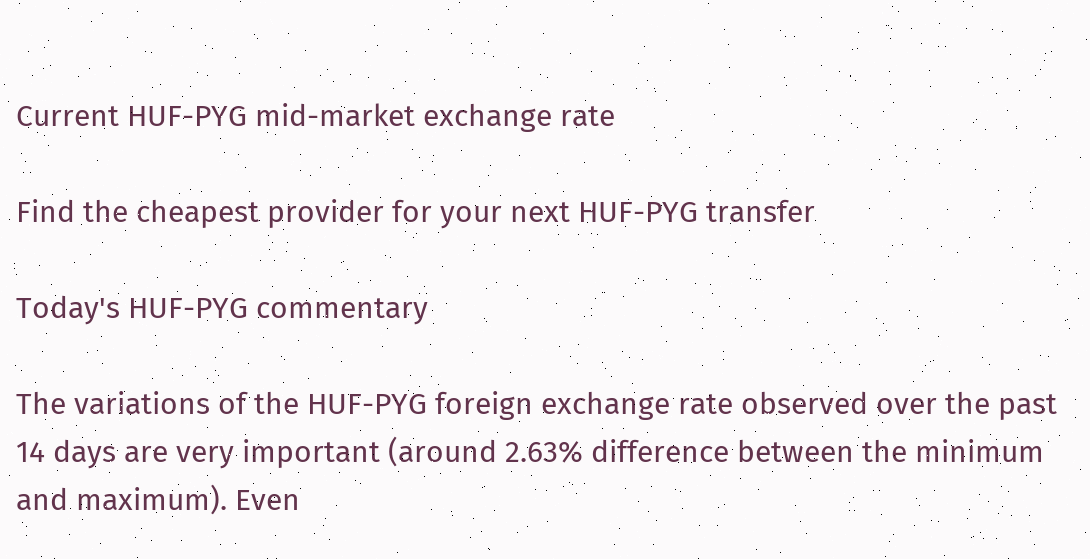Current HUF-PYG mid-market exchange rate

Find the cheapest provider for your next HUF-PYG transfer

Today's HUF-PYG commentary

The variations of the HUF-PYG foreign exchange rate observed over the past 14 days are very important (around 2.63% difference between the minimum and maximum). Even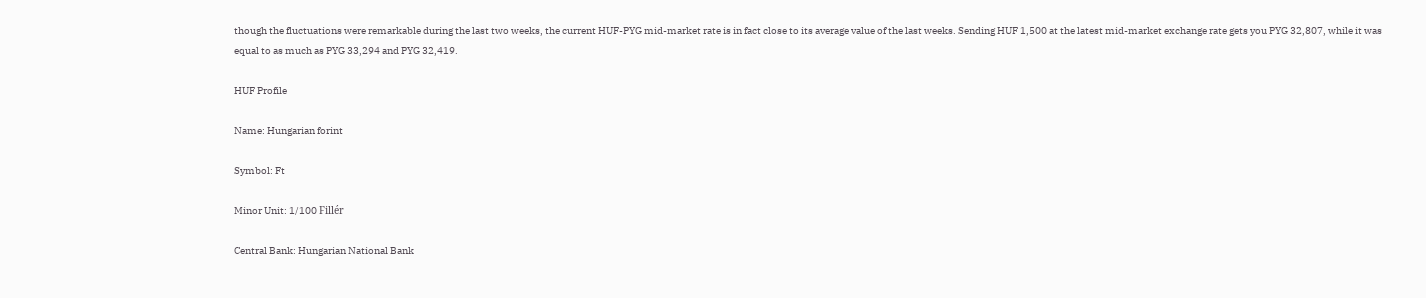though the fluctuations were remarkable during the last two weeks, the current HUF-PYG mid-market rate is in fact close to its average value of the last weeks. Sending HUF 1,500 at the latest mid-market exchange rate gets you PYG 32,807, while it was equal to as much as PYG 33,294 and PYG 32,419.

HUF Profile

Name: Hungarian forint

Symbol: Ft

Minor Unit: 1/100 Fillér

Central Bank: Hungarian National Bank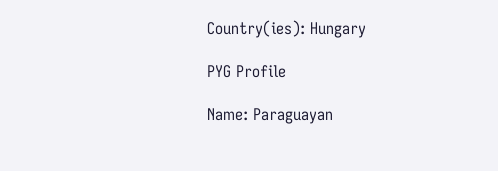Country(ies): Hungary

PYG Profile

Name: Paraguayan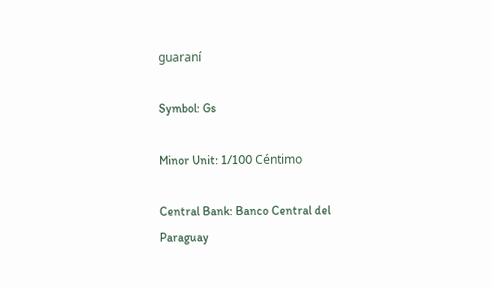guaraní

Symbol: Gs

Minor Unit: 1/100 Céntimo

Central Bank: Banco Central del Paraguay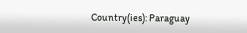Country(ies): Paraguay